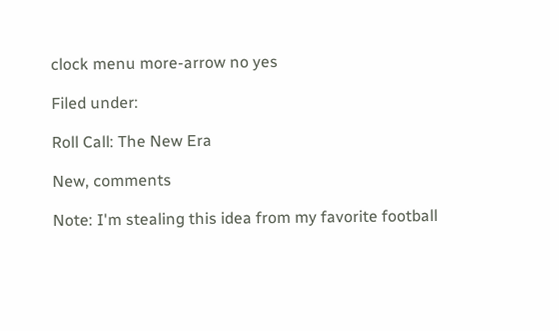clock menu more-arrow no yes

Filed under:

Roll Call: The New Era

New, comments

Note: I'm stealing this idea from my favorite football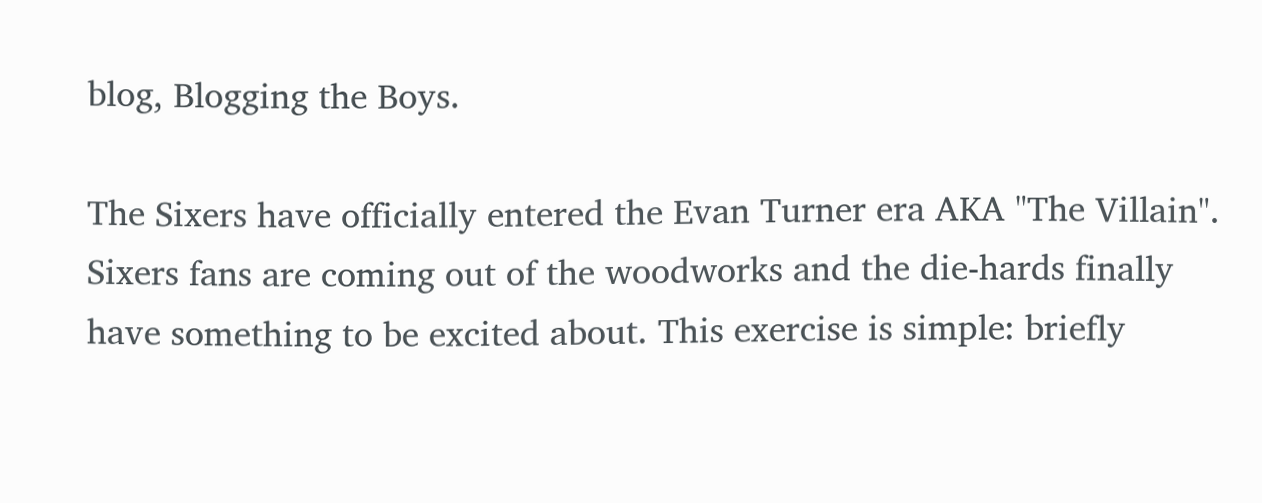blog, Blogging the Boys.

The Sixers have officially entered the Evan Turner era AKA "The Villain". Sixers fans are coming out of the woodworks and the die-hards finally have something to be excited about. This exercise is simple: briefly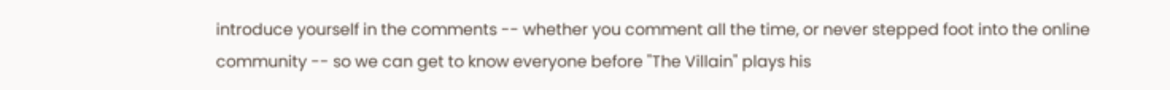introduce yourself in the comments -- whether you comment all the time, or never stepped foot into the online community -- so we can get to know everyone before "The Villain" plays his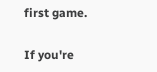first game.

If you're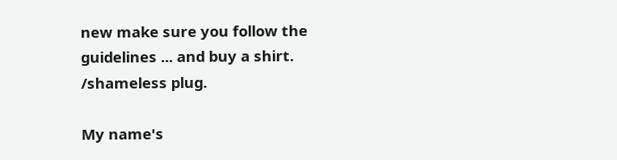new make sure you follow the guidelines ... and buy a shirt. /shameless plug.

My name's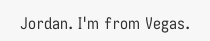Jordan. I'm from Vegas.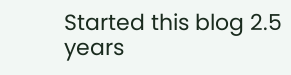Started this blog 2.5 years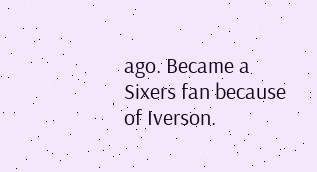ago. Became a Sixers fan because of Iverson.